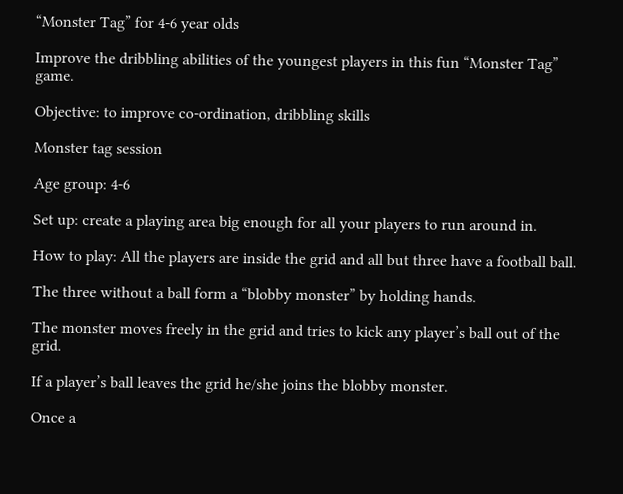“Monster Tag” for 4-6 year olds

Improve the dribbling abilities of the youngest players in this fun “Monster Tag” game.

Objective: to improve co-ordination, dribbling skills

Monster tag session

Age group: 4-6

Set up: create a playing area big enough for all your players to run around in.

How to play: All the players are inside the grid and all but three have a football ball.

The three without a ball form a “blobby monster” by holding hands.

The monster moves freely in the grid and tries to kick any player’s ball out of the grid.

If a player’s ball leaves the grid he/she joins the blobby monster.

Once a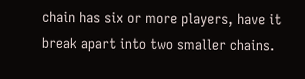chain has six or more players, have it break apart into two smaller chains.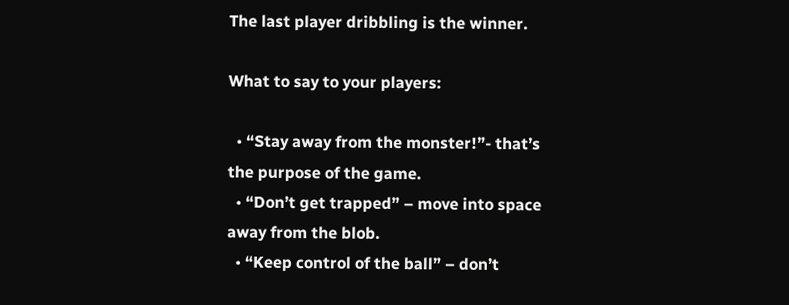The last player dribbling is the winner.

What to say to your players:

  • “Stay away from the monster!”- that’s the purpose of the game.
  • “Don’t get trapped” – move into space away from the blob.
  • “Keep control of the ball” – don’t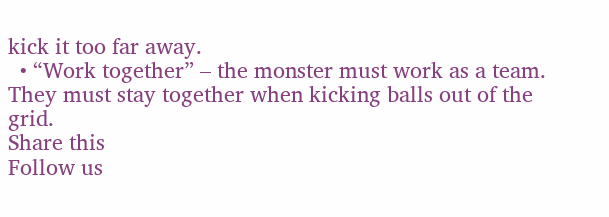kick it too far away.
  • “Work together” – the monster must work as a team. They must stay together when kicking balls out of the grid.
Share this
Follow us